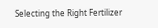Selecting the Right Fertilizer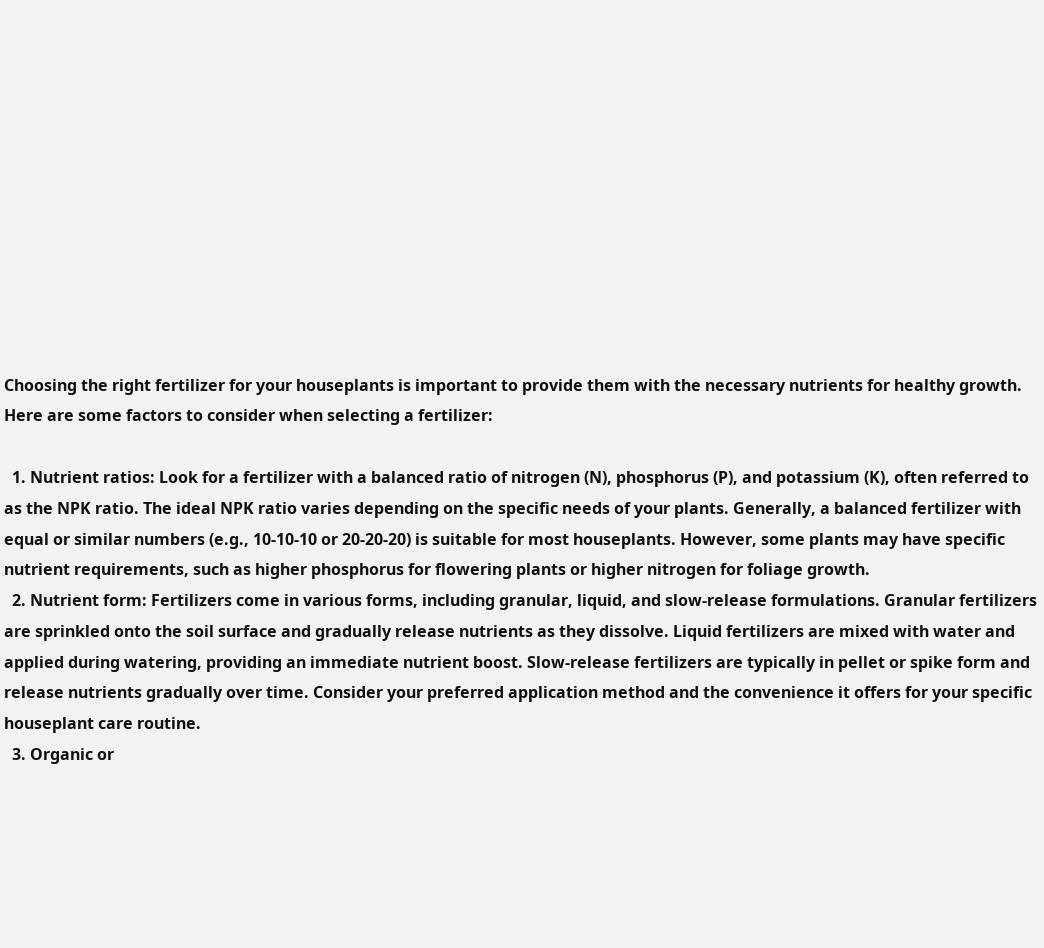Choosing the right fertilizer for your houseplants is important to provide them with the necessary nutrients for healthy growth. Here are some factors to consider when selecting a fertilizer:

  1. Nutrient ratios: Look for a fertilizer with a balanced ratio of nitrogen (N), phosphorus (P), and potassium (K), often referred to as the NPK ratio. The ideal NPK ratio varies depending on the specific needs of your plants. Generally, a balanced fertilizer with equal or similar numbers (e.g., 10-10-10 or 20-20-20) is suitable for most houseplants. However, some plants may have specific nutrient requirements, such as higher phosphorus for flowering plants or higher nitrogen for foliage growth.
  2. Nutrient form: Fertilizers come in various forms, including granular, liquid, and slow-release formulations. Granular fertilizers are sprinkled onto the soil surface and gradually release nutrients as they dissolve. Liquid fertilizers are mixed with water and applied during watering, providing an immediate nutrient boost. Slow-release fertilizers are typically in pellet or spike form and release nutrients gradually over time. Consider your preferred application method and the convenience it offers for your specific houseplant care routine.
  3. Organic or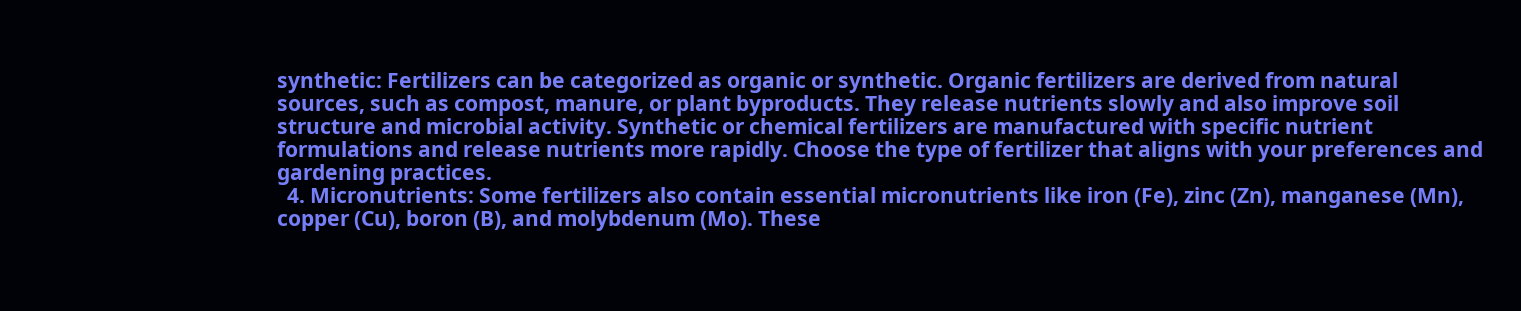synthetic: Fertilizers can be categorized as organic or synthetic. Organic fertilizers are derived from natural sources, such as compost, manure, or plant byproducts. They release nutrients slowly and also improve soil structure and microbial activity. Synthetic or chemical fertilizers are manufactured with specific nutrient formulations and release nutrients more rapidly. Choose the type of fertilizer that aligns with your preferences and gardening practices.
  4. Micronutrients: Some fertilizers also contain essential micronutrients like iron (Fe), zinc (Zn), manganese (Mn), copper (Cu), boron (B), and molybdenum (Mo). These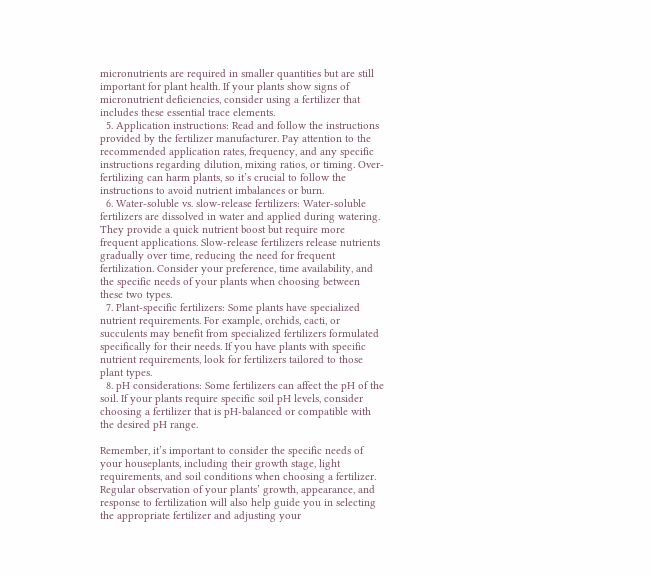micronutrients are required in smaller quantities but are still important for plant health. If your plants show signs of micronutrient deficiencies, consider using a fertilizer that includes these essential trace elements.
  5. Application instructions: Read and follow the instructions provided by the fertilizer manufacturer. Pay attention to the recommended application rates, frequency, and any specific instructions regarding dilution, mixing ratios, or timing. Over-fertilizing can harm plants, so it’s crucial to follow the instructions to avoid nutrient imbalances or burn.
  6. Water-soluble vs. slow-release fertilizers: Water-soluble fertilizers are dissolved in water and applied during watering. They provide a quick nutrient boost but require more frequent applications. Slow-release fertilizers release nutrients gradually over time, reducing the need for frequent fertilization. Consider your preference, time availability, and the specific needs of your plants when choosing between these two types.
  7. Plant-specific fertilizers: Some plants have specialized nutrient requirements. For example, orchids, cacti, or succulents may benefit from specialized fertilizers formulated specifically for their needs. If you have plants with specific nutrient requirements, look for fertilizers tailored to those plant types.
  8. pH considerations: Some fertilizers can affect the pH of the soil. If your plants require specific soil pH levels, consider choosing a fertilizer that is pH-balanced or compatible with the desired pH range.

Remember, it’s important to consider the specific needs of your houseplants, including their growth stage, light requirements, and soil conditions when choosing a fertilizer. Regular observation of your plants’ growth, appearance, and response to fertilization will also help guide you in selecting the appropriate fertilizer and adjusting your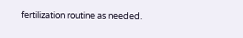fertilization routine as needed.